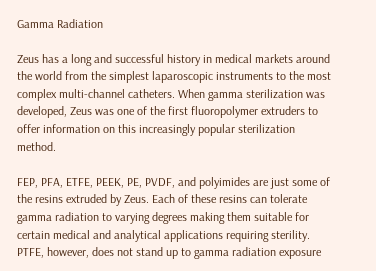Gamma Radiation

Zeus has a long and successful history in medical markets around the world from the simplest laparoscopic instruments to the most complex multi-channel catheters. When gamma sterilization was developed, Zeus was one of the first fluoropolymer extruders to offer information on this increasingly popular sterilization method.

FEP, PFA, ETFE, PEEK, PE, PVDF, and polyimides are just some of the resins extruded by Zeus. Each of these resins can tolerate gamma radiation to varying degrees making them suitable for certain medical and analytical applications requiring sterility. PTFE, however, does not stand up to gamma radiation exposure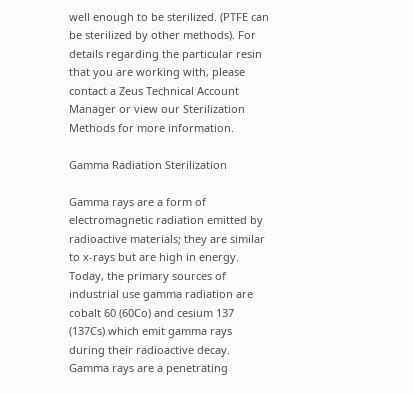well enough to be sterilized. (PTFE can be sterilized by other methods). For details regarding the particular resin that you are working with, please contact a Zeus Technical Account Manager or view our Sterilization Methods for more information.

Gamma Radiation Sterilization

Gamma rays are a form of electromagnetic radiation emitted by radioactive materials; they are similar to x-rays but are high in energy. Today, the primary sources of industrial use gamma radiation are cobalt 60 (60Co) and cesium 137 (137Cs) which emit gamma rays during their radioactive decay. Gamma rays are a penetrating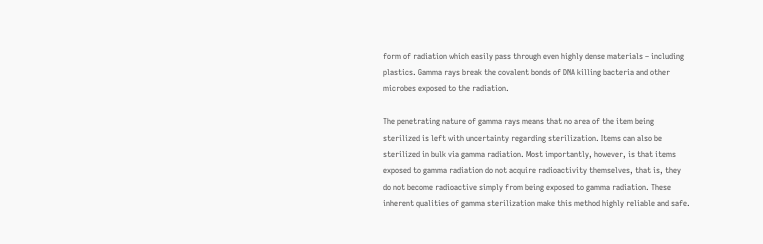form of radiation which easily pass through even highly dense materials – including plastics. Gamma rays break the covalent bonds of DNA killing bacteria and other microbes exposed to the radiation.

The penetrating nature of gamma rays means that no area of the item being sterilized is left with uncertainty regarding sterilization. Items can also be sterilized in bulk via gamma radiation. Most importantly, however, is that items exposed to gamma radiation do not acquire radioactivity themselves, that is, they do not become radioactive simply from being exposed to gamma radiation. These inherent qualities of gamma sterilization make this method highly reliable and safe.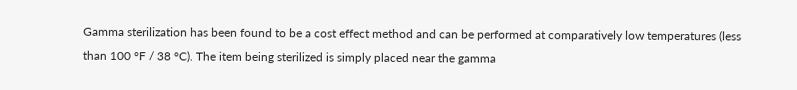Gamma sterilization has been found to be a cost effect method and can be performed at comparatively low temperatures (less than 100 °F / 38 °C). The item being sterilized is simply placed near the gamma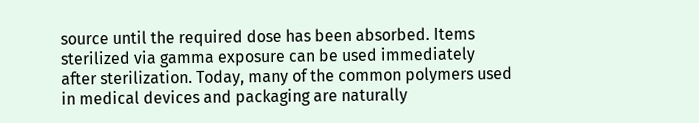source until the required dose has been absorbed. Items sterilized via gamma exposure can be used immediately after sterilization. Today, many of the common polymers used in medical devices and packaging are naturally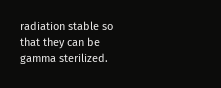radiation stable so that they can be gamma sterilized.